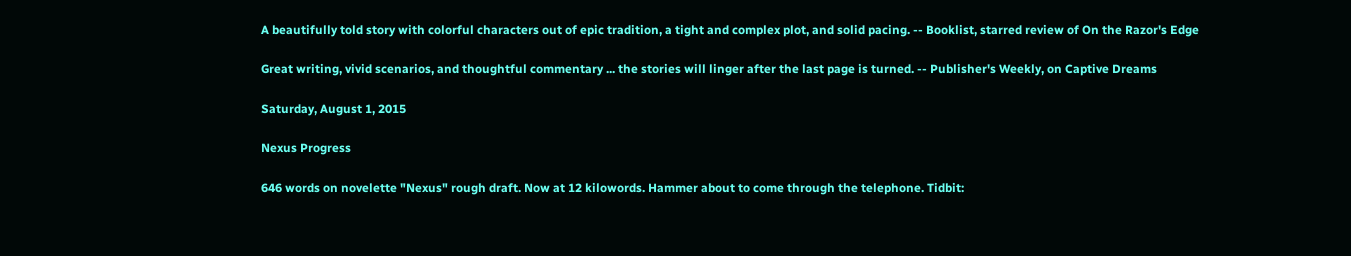A beautifully told story with colorful characters out of epic tradition, a tight and complex plot, and solid pacing. -- Booklist, starred review of On the Razor's Edge

Great writing, vivid scenarios, and thoughtful commentary ... the stories will linger after the last page is turned. -- Publisher's Weekly, on Captive Dreams

Saturday, August 1, 2015

Nexus Progress

646 words on novelette "Nexus" rough draft. Now at 12 kilowords. Hammer about to come through the telephone. Tidbit: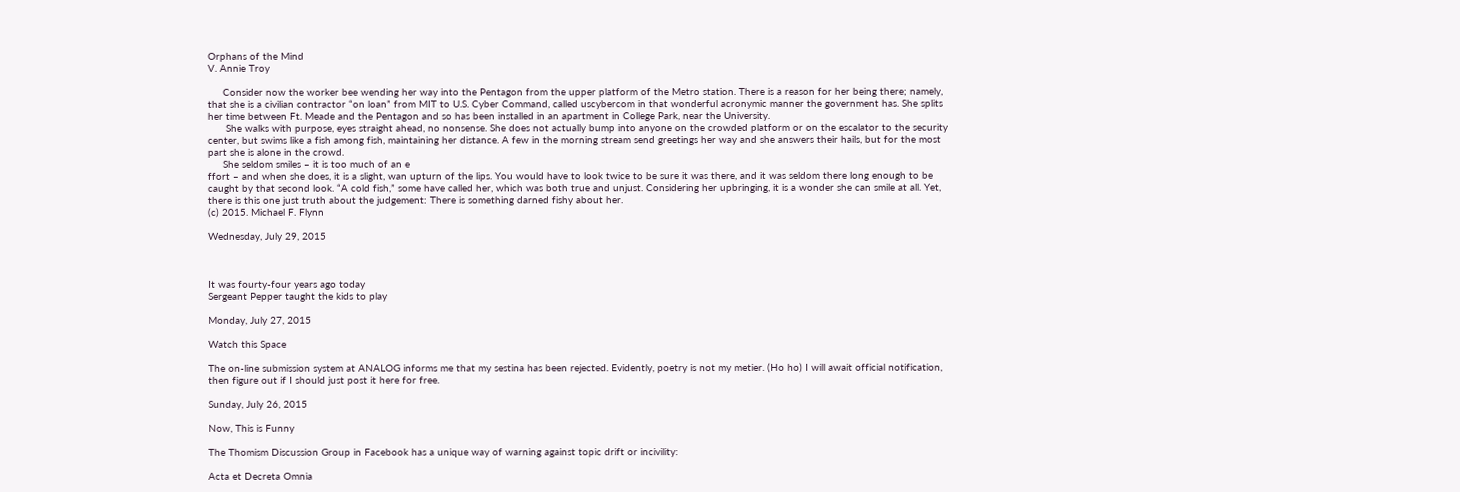Orphans of the Mind
V. Annie Troy

     Consider now the worker bee wending her way into the Pentagon from the upper platform of the Metro station. There is a reason for her being there; namely, that she is a civilian contractor “on loan” from MIT to U.S. Cyber Command, called uscybercom in that wonderful acronymic manner the government has. She splits her time between Ft. Meade and the Pentagon and so has been installed in an apartment in College Park, near the University.
      She walks with purpose, eyes straight ahead, no nonsense. She does not actually bump into anyone on the crowded platform or on the escalator to the security center, but swims like a fish among fish, maintaining her distance. A few in the morning stream send greetings her way and she answers their hails, but for the most part she is alone in the crowd.
     She seldom smiles – it is too much of an e
ffort – and when she does, it is a slight, wan upturn of the lips. You would have to look twice to be sure it was there, and it was seldom there long enough to be caught by that second look. “A cold fish,” some have called her, which was both true and unjust. Considering her upbringing, it is a wonder she can smile at all. Yet, there is this one just truth about the judgement: There is something darned fishy about her.
(c) 2015. Michael F. Flynn

Wednesday, July 29, 2015



It was fourty-four years ago today
Sergeant Pepper taught the kids to play

Monday, July 27, 2015

Watch this Space

The on-line submission system at ANALOG informs me that my sestina has been rejected. Evidently, poetry is not my metier. (Ho ho) I will await official notification, then figure out if I should just post it here for free.

Sunday, July 26, 2015

Now, This is Funny

The Thomism Discussion Group in Facebook has a unique way of warning against topic drift or incivility:

Acta et Decreta Omnia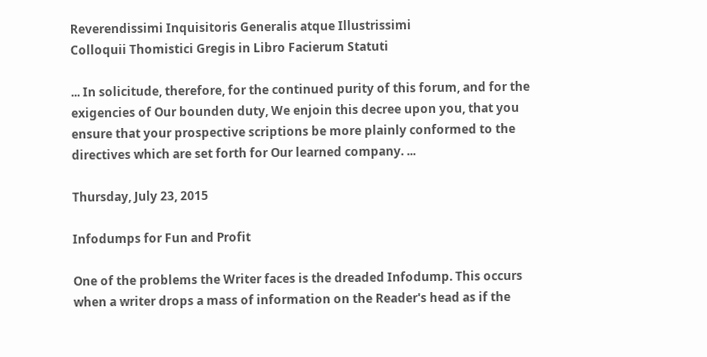Reverendissimi Inquisitoris Generalis atque Illustrissimi
Colloquii Thomistici Gregis in Libro Facierum Statuti

... In solicitude, therefore, for the continued purity of this forum, and for the exigencies of Our bounden duty, We enjoin this decree upon you, that you ensure that your prospective scriptions be more plainly conformed to the directives which are set forth for Our learned company. ...

Thursday, July 23, 2015

Infodumps for Fun and Profit

One of the problems the Writer faces is the dreaded Infodump. This occurs when a writer drops a mass of information on the Reader's head as if the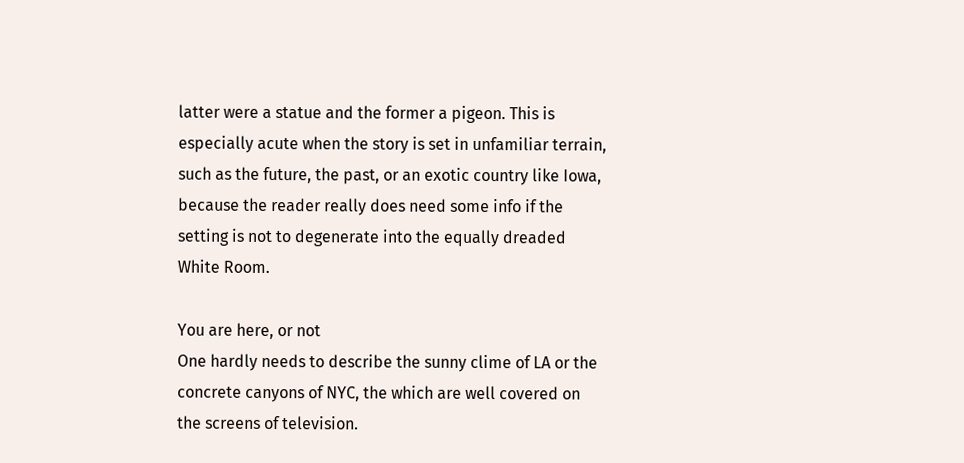latter were a statue and the former a pigeon. This is especially acute when the story is set in unfamiliar terrain, such as the future, the past, or an exotic country like Iowa, because the reader really does need some info if the setting is not to degenerate into the equally dreaded White Room.

You are here, or not
One hardly needs to describe the sunny clime of LA or the concrete canyons of NYC, the which are well covered on the screens of television.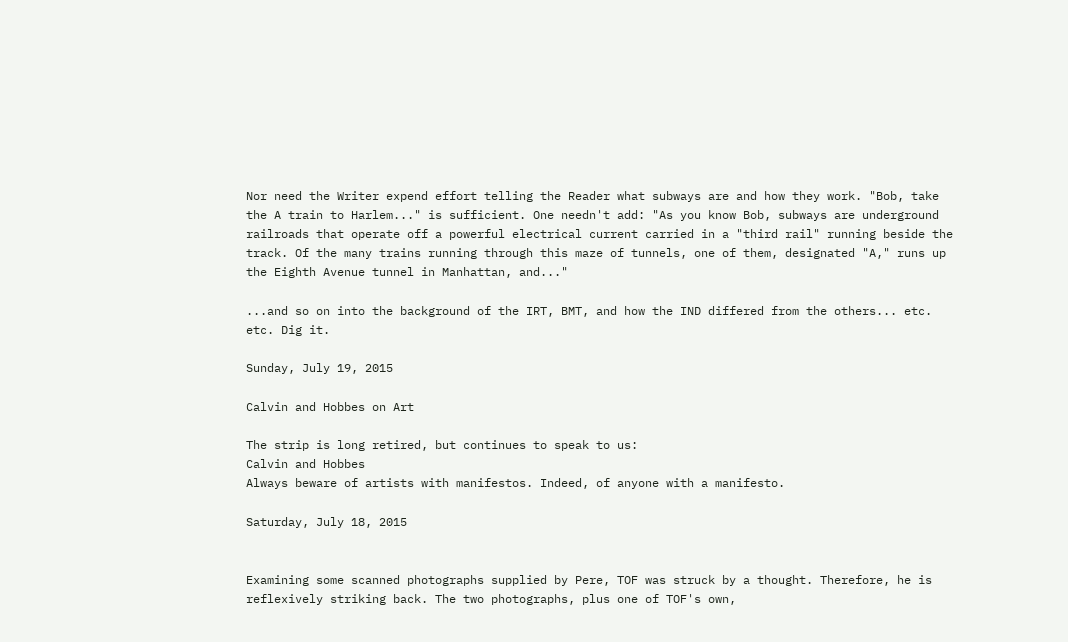Nor need the Writer expend effort telling the Reader what subways are and how they work. "Bob, take the A train to Harlem..." is sufficient. One needn't add: "As you know Bob, subways are underground railroads that operate off a powerful electrical current carried in a "third rail" running beside the track. Of the many trains running through this maze of tunnels, one of them, designated "A," runs up the Eighth Avenue tunnel in Manhattan, and..."

...and so on into the background of the IRT, BMT, and how the IND differed from the others... etc. etc. Dig it.

Sunday, July 19, 2015

Calvin and Hobbes on Art

The strip is long retired, but continues to speak to us:
Calvin and Hobbes
Always beware of artists with manifestos. Indeed, of anyone with a manifesto.

Saturday, July 18, 2015


Examining some scanned photographs supplied by Pere, TOF was struck by a thought. Therefore, he is reflexively striking back. The two photographs, plus one of TOF's own,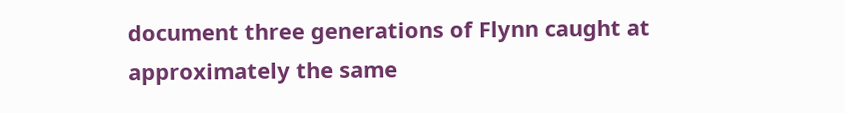document three generations of Flynn caught at approximately the same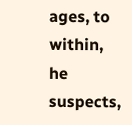ages, to within, he suspects,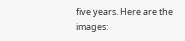five years. Here are the images: